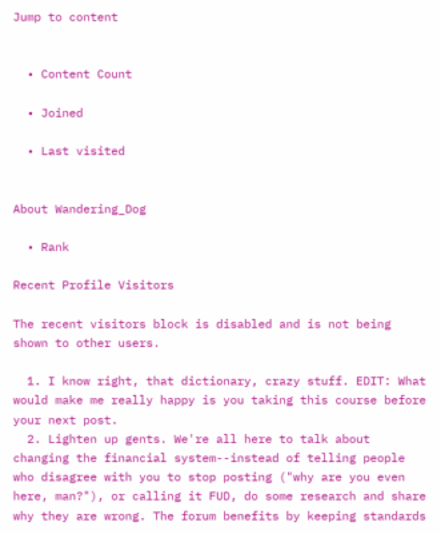Jump to content


  • Content Count

  • Joined

  • Last visited


About Wandering_Dog

  • Rank

Recent Profile Visitors

The recent visitors block is disabled and is not being shown to other users.

  1. I know right, that dictionary, crazy stuff. EDIT: What would make me really happy is you taking this course before your next post.
  2. Lighten up gents. We're all here to talk about changing the financial system--instead of telling people who disagree with you to stop posting ("why are you even here, man?"), or calling it FUD, do some research and share why they are wrong. The forum benefits by keeping standards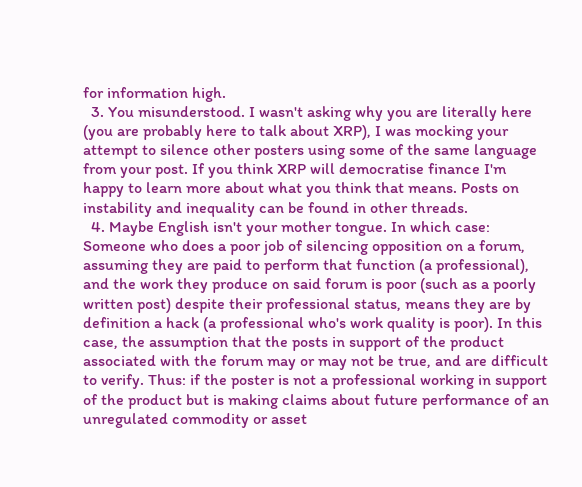for information high.
  3. You misunderstood. I wasn't asking why you are literally here (you are probably here to talk about XRP), I was mocking your attempt to silence other posters using some of the same language from your post. If you think XRP will democratise finance I'm happy to learn more about what you think that means. Posts on instability and inequality can be found in other threads.
  4. Maybe English isn't your mother tongue. In which case: Someone who does a poor job of silencing opposition on a forum, assuming they are paid to perform that function (a professional), and the work they produce on said forum is poor (such as a poorly written post) despite their professional status, means they are by definition a hack (a professional who's work quality is poor). In this case, the assumption that the posts in support of the product associated with the forum may or may not be true, and are difficult to verify. Thus: if the poster is not a professional working in support of the product but is making claims about future performance of an unregulated commodity or asset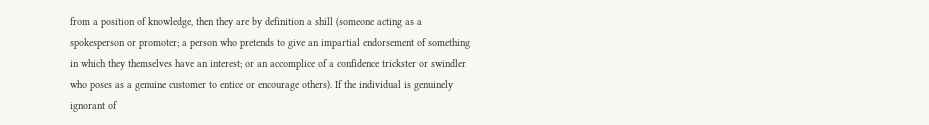from a position of knowledge, then they are by definition a shill (someone acting as a spokesperson or promoter; a person who pretends to give an impartial endorsement of something in which they themselves have an interest; or an accomplice of a confidence trickster or swindler who poses as a genuine customer to entice or encourage others). If the individual is genuinely ignorant of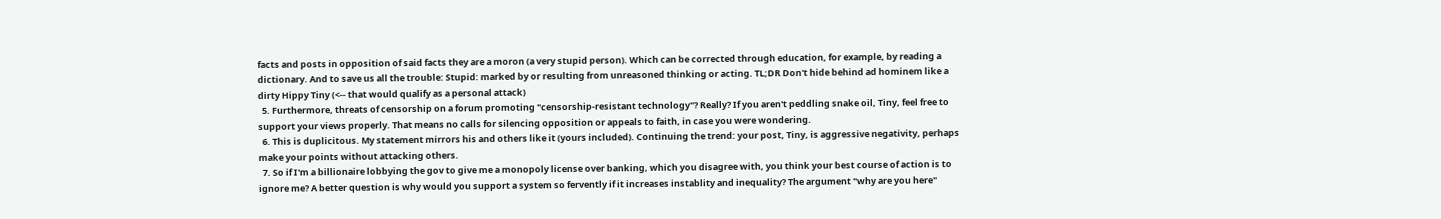facts and posts in opposition of said facts they are a moron (a very stupid person). Which can be corrected through education, for example, by reading a dictionary. And to save us all the trouble: Stupid: marked by or resulting from unreasoned thinking or acting. TL;DR Don't hide behind ad hominem like a dirty Hippy Tiny (<-- that would qualify as a personal attack)
  5. Furthermore, threats of censorship on a forum promoting "censorship-resistant technology"? Really? If you aren't peddling snake oil, Tiny, feel free to support your views properly. That means no calls for silencing opposition or appeals to faith, in case you were wondering.
  6. This is duplicitous. My statement mirrors his and others like it (yours included). Continuing the trend: your post, Tiny, is aggressive negativity, perhaps make your points without attacking others.
  7. So if I'm a billionaire lobbying the gov to give me a monopoly license over banking, which you disagree with, you think your best course of action is to ignore me? A better question is why would you support a system so fervently if it increases instablity and inequality? The argument "why are you here"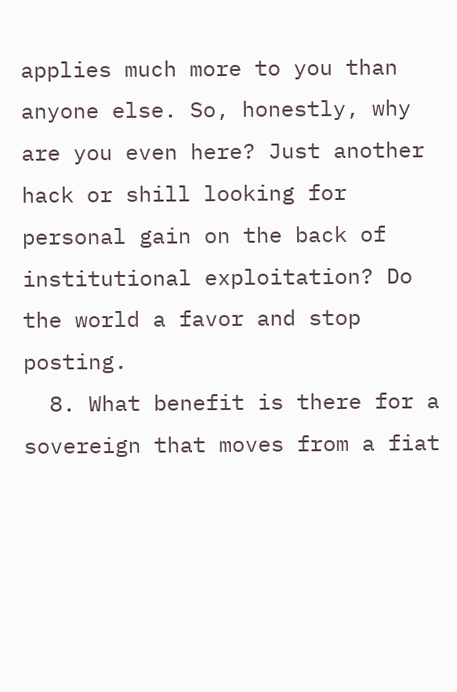applies much more to you than anyone else. So, honestly, why are you even here? Just another hack or shill looking for personal gain on the back of institutional exploitation? Do the world a favor and stop posting.
  8. What benefit is there for a sovereign that moves from a fiat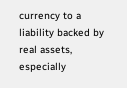currency to a liability backed by real assets, especially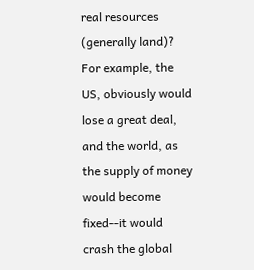real resources (generally land)? For example, the US, obviously would lose a great deal, and the world, as the supply of money would become fixed--it would crash the global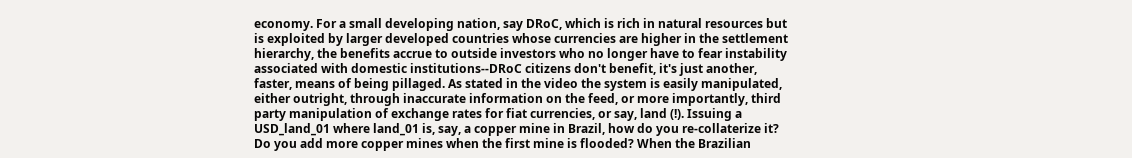economy. For a small developing nation, say DRoC, which is rich in natural resources but is exploited by larger developed countries whose currencies are higher in the settlement hierarchy, the benefits accrue to outside investors who no longer have to fear instability associated with domestic institutions--DRoC citizens don't benefit, it's just another, faster, means of being pillaged. As stated in the video the system is easily manipulated, either outright, through inaccurate information on the feed, or more importantly, third party manipulation of exchange rates for fiat currencies, or say, land (!). Issuing a USD_land_01 where land_01 is, say, a copper mine in Brazil, how do you re-collaterize it? Do you add more copper mines when the first mine is flooded? When the Brazilian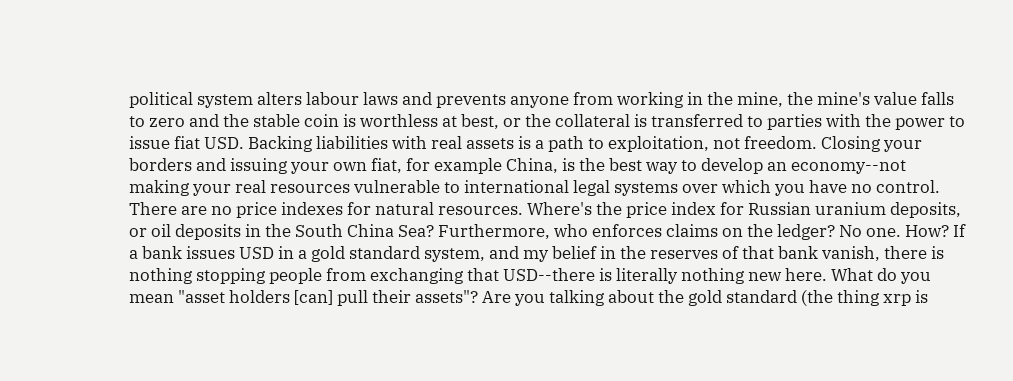political system alters labour laws and prevents anyone from working in the mine, the mine's value falls to zero and the stable coin is worthless at best, or the collateral is transferred to parties with the power to issue fiat USD. Backing liabilities with real assets is a path to exploitation, not freedom. Closing your borders and issuing your own fiat, for example China, is the best way to develop an economy--not making your real resources vulnerable to international legal systems over which you have no control. There are no price indexes for natural resources. Where's the price index for Russian uranium deposits, or oil deposits in the South China Sea? Furthermore, who enforces claims on the ledger? No one. How? If a bank issues USD in a gold standard system, and my belief in the reserves of that bank vanish, there is nothing stopping people from exchanging that USD--there is literally nothing new here. What do you mean "asset holders [can] pull their assets"? Are you talking about the gold standard (the thing xrp is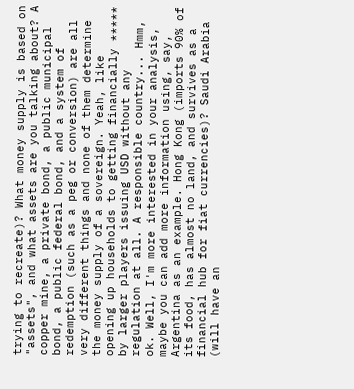trying to recreate)? What money supply is based on "assets", and what assets are you talking about? A copper mine, a private bond, a public municipal bond, a public federal bond, and a system of redemption (such as a peg or conversion) are all very different things and none of them determine the money supply of a sovereign. Yeah, like opening up households to getting financially ***** by larger players issuing USD without any regulation at all. A responsible country... Hmm, ok. Well, I'm more interested in your analysis, maybe you can add more information using, say, Argentina as an example. Hong Kong (imports 90% of its food, has almost no land, and survives as a financial hub for fiat currencies)? Saudi Arabia (will have an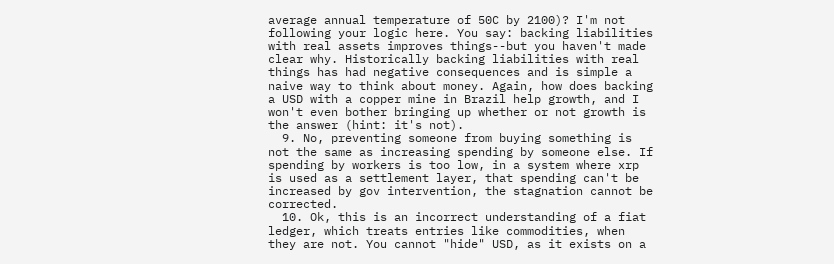average annual temperature of 50C by 2100)? I'm not following your logic here. You say: backing liabilities with real assets improves things--but you haven't made clear why. Historically backing liabilities with real things has had negative consequences and is simple a naive way to think about money. Again, how does backing a USD with a copper mine in Brazil help growth, and I won't even bother bringing up whether or not growth is the answer (hint: it's not).
  9. No, preventing someone from buying something is not the same as increasing spending by someone else. If spending by workers is too low, in a system where xrp is used as a settlement layer, that spending can't be increased by gov intervention, the stagnation cannot be corrected.
  10. Ok, this is an incorrect understanding of a fiat ledger, which treats entries like commodities, when they are not. You cannot "hide" USD, as it exists on a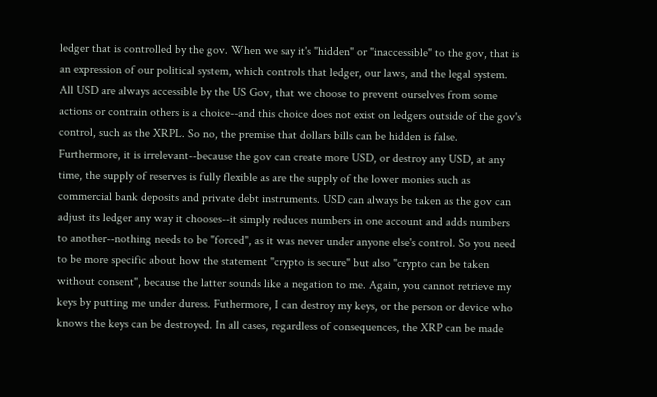ledger that is controlled by the gov. When we say it's "hidden" or "inaccessible" to the gov, that is an expression of our political system, which controls that ledger, our laws, and the legal system. All USD are always accessible by the US Gov, that we choose to prevent ourselves from some actions or contrain others is a choice--and this choice does not exist on ledgers outside of the gov's control, such as the XRPL. So no, the premise that dollars bills can be hidden is false. Furthermore, it is irrelevant--because the gov can create more USD, or destroy any USD, at any time, the supply of reserves is fully flexible as are the supply of the lower monies such as commercial bank deposits and private debt instruments. USD can always be taken as the gov can adjust its ledger any way it chooses--it simply reduces numbers in one account and adds numbers to another--nothing needs to be "forced", as it was never under anyone else's control. So you need to be more specific about how the statement "crypto is secure" but also "crypto can be taken without consent", because the latter sounds like a negation to me. Again, you cannot retrieve my keys by putting me under duress. Futhermore, I can destroy my keys, or the person or device who knows the keys can be destroyed. In all cases, regardless of consequences, the XRP can be made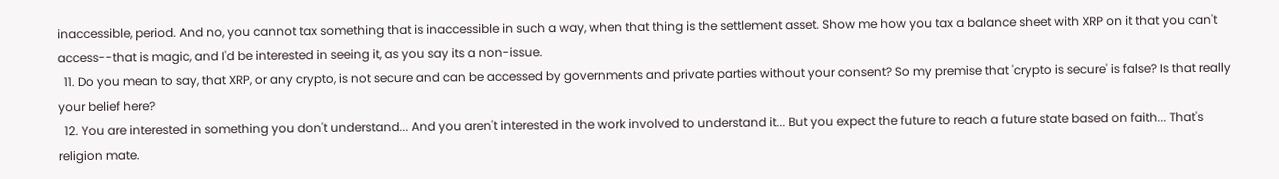inaccessible, period. And no, you cannot tax something that is inaccessible in such a way, when that thing is the settlement asset. Show me how you tax a balance sheet with XRP on it that you can't access--that is magic, and I'd be interested in seeing it, as you say its a non-issue.
  11. Do you mean to say, that XRP, or any crypto, is not secure and can be accessed by governments and private parties without your consent? So my premise that 'crypto is secure' is false? Is that really your belief here?
  12. You are interested in something you don't understand... And you aren't interested in the work involved to understand it... But you expect the future to reach a future state based on faith... That's religion mate.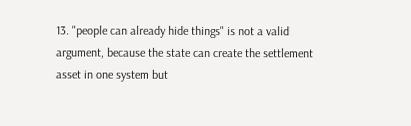13. "people can already hide things" is not a valid argument, because the state can create the settlement asset in one system but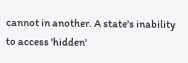cannot in another. A state's inability to access 'hidden'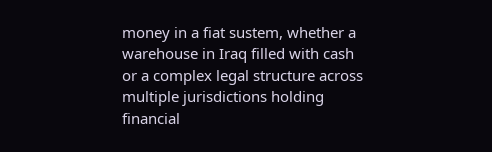money in a fiat sustem, whether a warehouse in Iraq filled with cash or a complex legal structure across multiple jurisdictions holding financial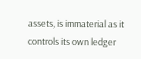assets, is immaterial as it controls its own ledger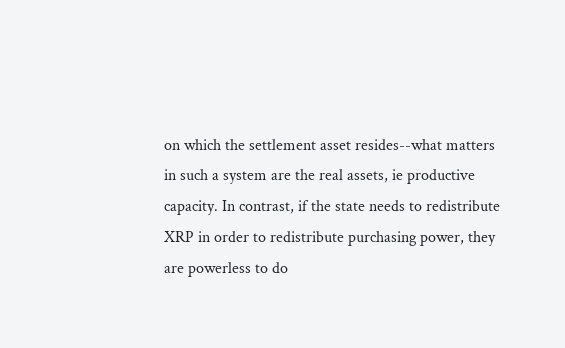on which the settlement asset resides--what matters in such a system are the real assets, ie productive capacity. In contrast, if the state needs to redistribute XRP in order to redistribute purchasing power, they are powerless to do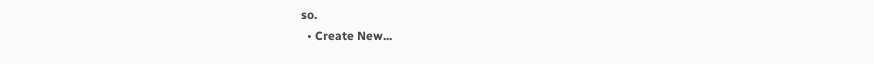so.
  • Create New...